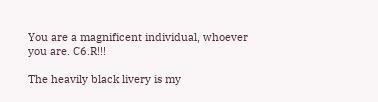You are a magnificent individual, whoever you are. C6.R!!!

The heavily black livery is my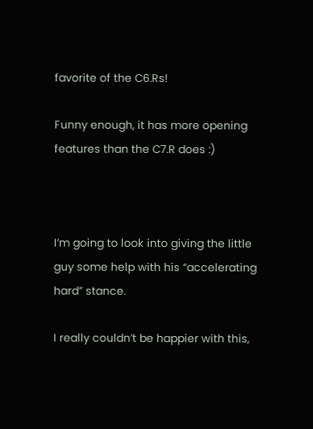favorite of the C6.Rs!

Funny enough, it has more opening features than the C7.R does :)



I’m going to look into giving the little guy some help with his “accelerating hard” stance.

I really couldn’t be happier with this,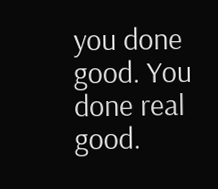you done good. You done real good.